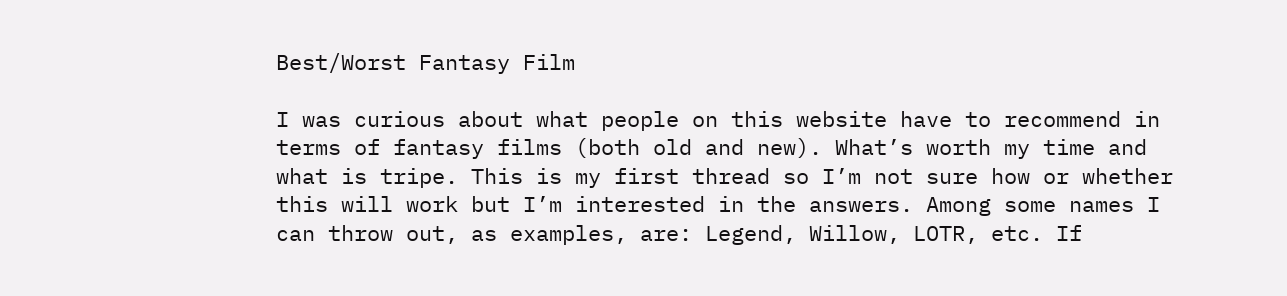Best/Worst Fantasy Film

I was curious about what people on this website have to recommend in terms of fantasy films (both old and new). What’s worth my time and what is tripe. This is my first thread so I’m not sure how or whether this will work but I’m interested in the answers. Among some names I can throw out, as examples, are: Legend, Willow, LOTR, etc. If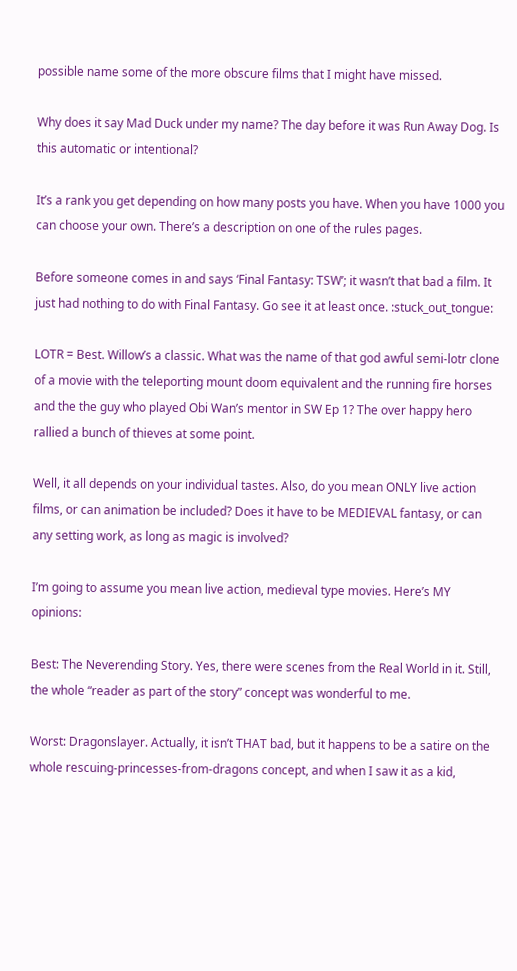possible name some of the more obscure films that I might have missed.

Why does it say Mad Duck under my name? The day before it was Run Away Dog. Is this automatic or intentional?

It’s a rank you get depending on how many posts you have. When you have 1000 you can choose your own. There’s a description on one of the rules pages.

Before someone comes in and says ‘Final Fantasy: TSW’; it wasn’t that bad a film. It just had nothing to do with Final Fantasy. Go see it at least once. :stuck_out_tongue:

LOTR = Best. Willow’s a classic. What was the name of that god awful semi-lotr clone of a movie with the teleporting mount doom equivalent and the running fire horses and the the guy who played Obi Wan’s mentor in SW Ep 1? The over happy hero rallied a bunch of thieves at some point.

Well, it all depends on your individual tastes. Also, do you mean ONLY live action films, or can animation be included? Does it have to be MEDIEVAL fantasy, or can any setting work, as long as magic is involved?

I’m going to assume you mean live action, medieval type movies. Here’s MY opinions:

Best: The Neverending Story. Yes, there were scenes from the Real World in it. Still, the whole “reader as part of the story” concept was wonderful to me.

Worst: Dragonslayer. Actually, it isn’t THAT bad, but it happens to be a satire on the whole rescuing-princesses-from-dragons concept, and when I saw it as a kid,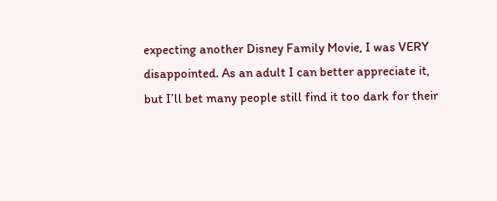expecting another Disney Family Movie, I was VERY disappointed. As an adult I can better appreciate it, but I’ll bet many people still find it too dark for their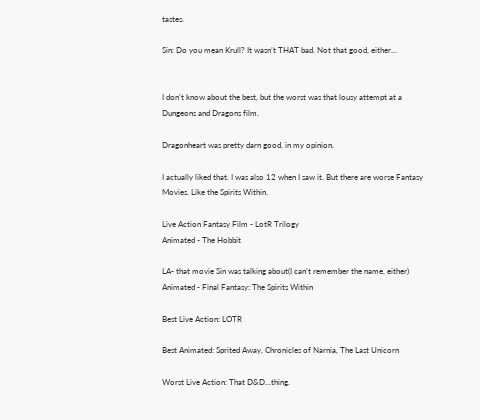tastes.

Sin: Do you mean Krull? It wasn’t THAT bad. Not that good, either…


I don’t know about the best, but the worst was that lousy attempt at a Dungeons and Dragons film.

Dragonheart was pretty darn good, in my opinion.

I actually liked that. I was also 12 when I saw it. But there are worse Fantasy Movies. Like the Spirits Within.

Live Action Fantasy Film - LotR Trilogy
Animated - The Hobbit

LA- that movie Sin was talking about(I can’t remember the name, either)
Animated - Final Fantasy: The Spirits Within

Best Live Action: LOTR

Best Animated: Sprited Away, Chronicles of Narnia, The Last Unicorn

Worst Live Action: That D&D…thing.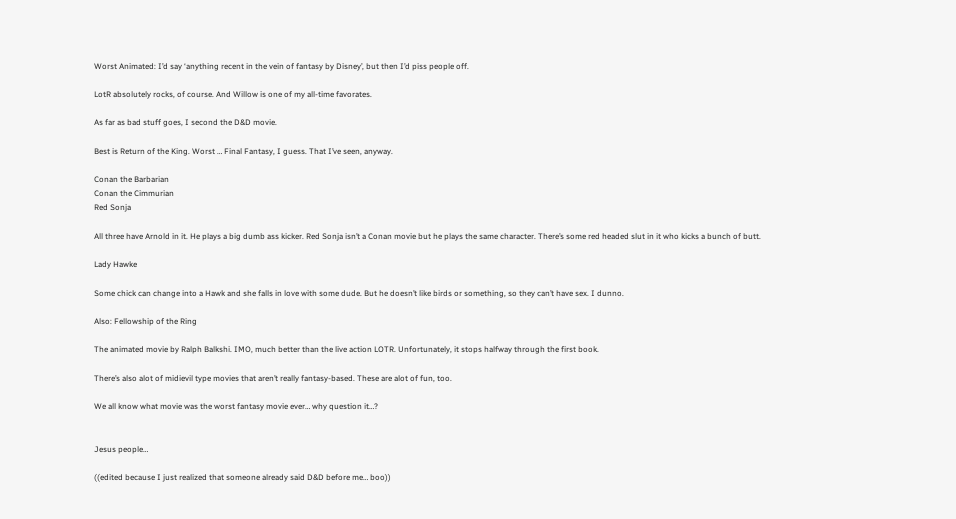Worst Animated: I’d say ‘anything recent in the vein of fantasy by Disney’, but then I’d piss people off.

LotR absolutely rocks, of course. And Willow is one of my all-time favorates.

As far as bad stuff goes, I second the D&D movie.

Best is Return of the King. Worst … Final Fantasy, I guess. That I’ve seen, anyway.

Conan the Barbarian
Conan the Cimmurian
Red Sonja

All three have Arnold in it. He plays a big dumb ass kicker. Red Sonja isn’t a Conan movie but he plays the same character. There’s some red headed slut in it who kicks a bunch of butt.

Lady Hawke

Some chick can change into a Hawk and she falls in love with some dude. But he doesn’t like birds or something, so they can’t have sex. I dunno.

Also: Fellowship of the Ring

The animated movie by Ralph Balkshi. IMO, much better than the live action LOTR. Unfortunately, it stops halfway through the first book.

There’s also alot of midievil type movies that aren’t really fantasy-based. These are alot of fun, too.

We all know what movie was the worst fantasy movie ever… why question it…?


Jesus people…

((edited because I just realized that someone already said D&D before me… boo))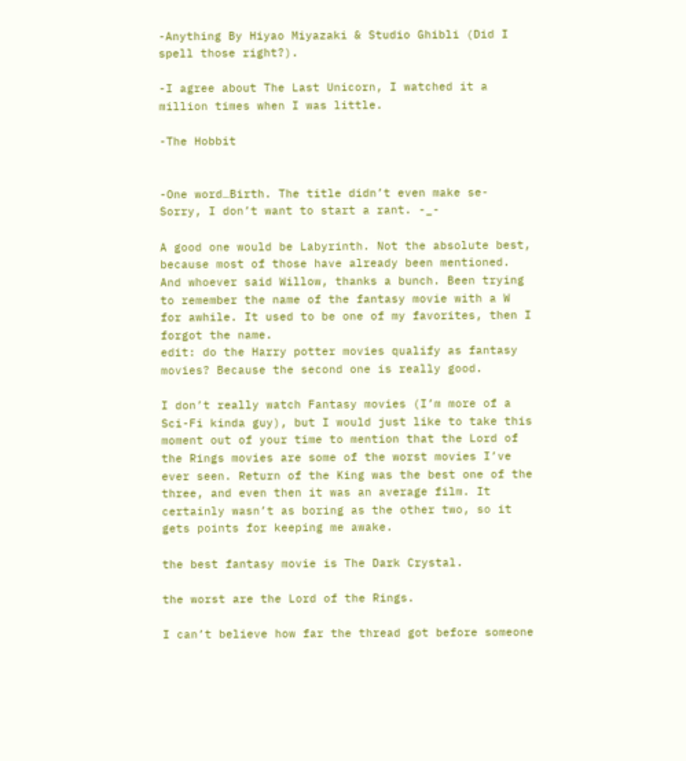-Anything By Hiyao Miyazaki & Studio Ghibli (Did I spell those right?).

-I agree about The Last Unicorn, I watched it a million times when I was little.

-The Hobbit


-One word…Birth. The title didn’t even make se- Sorry, I don’t want to start a rant. -_-

A good one would be Labyrinth. Not the absolute best, because most of those have already been mentioned. And whoever said Willow, thanks a bunch. Been trying to remember the name of the fantasy movie with a W for awhile. It used to be one of my favorites, then I forgot the name.
edit: do the Harry potter movies qualify as fantasy movies? Because the second one is really good.

I don’t really watch Fantasy movies (I’m more of a Sci-Fi kinda guy), but I would just like to take this moment out of your time to mention that the Lord of the Rings movies are some of the worst movies I’ve ever seen. Return of the King was the best one of the three, and even then it was an average film. It certainly wasn’t as boring as the other two, so it gets points for keeping me awake.

the best fantasy movie is The Dark Crystal.

the worst are the Lord of the Rings.

I can’t believe how far the thread got before someone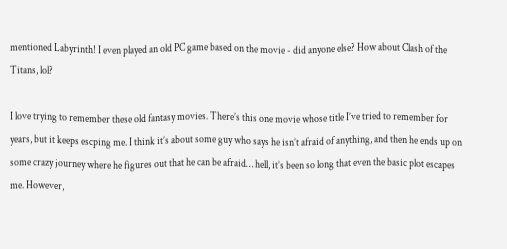mentioned Labyrinth! I even played an old PC game based on the movie - did anyone else? How about Clash of the Titans, lol?

I love trying to remember these old fantasy movies. There’s this one movie whose title I’ve tried to remember for years, but it keeps escping me. I think it’s about some guy who says he isn’t afraid of anything, and then he ends up on some crazy journey where he figures out that he can be afraid… hell, it’s been so long that even the basic plot escapes me. However,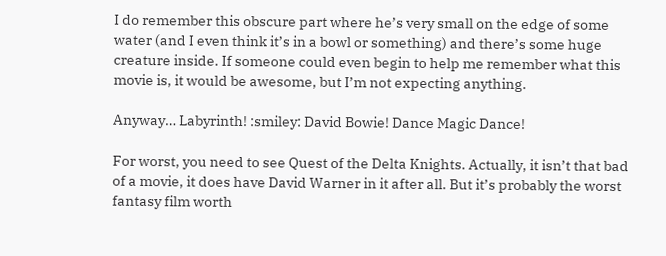I do remember this obscure part where he’s very small on the edge of some water (and I even think it’s in a bowl or something) and there’s some huge creature inside. If someone could even begin to help me remember what this movie is, it would be awesome, but I’m not expecting anything.

Anyway… Labyrinth! :smiley: David Bowie! Dance Magic Dance!

For worst, you need to see Quest of the Delta Knights. Actually, it isn’t that bad of a movie, it does have David Warner in it after all. But it’s probably the worst fantasy film worth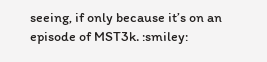seeing, if only because it’s on an episode of MST3k. :smiley: